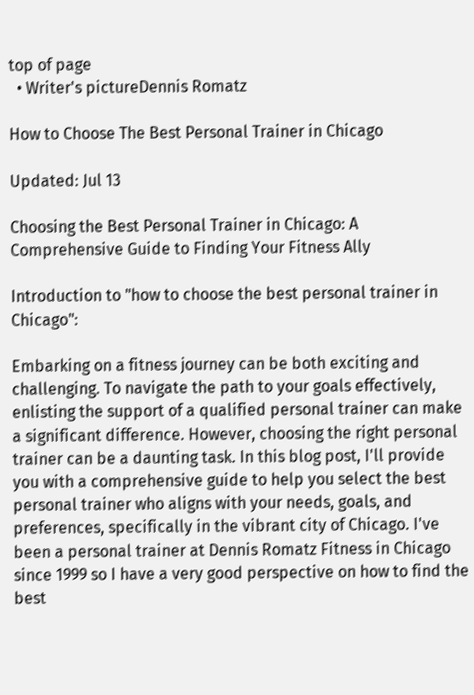top of page
  • Writer's pictureDennis Romatz

How to Choose The Best Personal Trainer in Chicago

Updated: Jul 13

Choosing the Best Personal Trainer in Chicago: A Comprehensive Guide to Finding Your Fitness Ally

Introduction to "how to choose the best personal trainer in Chicago":

Embarking on a fitness journey can be both exciting and challenging. To navigate the path to your goals effectively, enlisting the support of a qualified personal trainer can make a significant difference. However, choosing the right personal trainer can be a daunting task. In this blog post, I'll provide you with a comprehensive guide to help you select the best personal trainer who aligns with your needs, goals, and preferences, specifically in the vibrant city of Chicago. I've been a personal trainer at Dennis Romatz Fitness in Chicago since 1999 so I have a very good perspective on how to find the best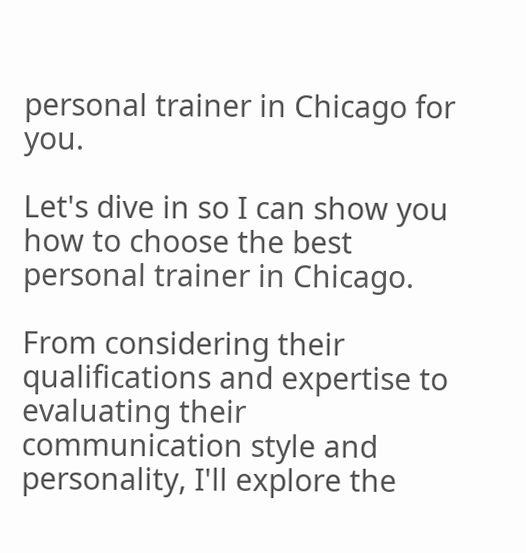personal trainer in Chicago for you.

Let's dive in so I can show you how to choose the best personal trainer in Chicago.

From considering their qualifications and expertise to evaluating their communication style and personality, I'll explore the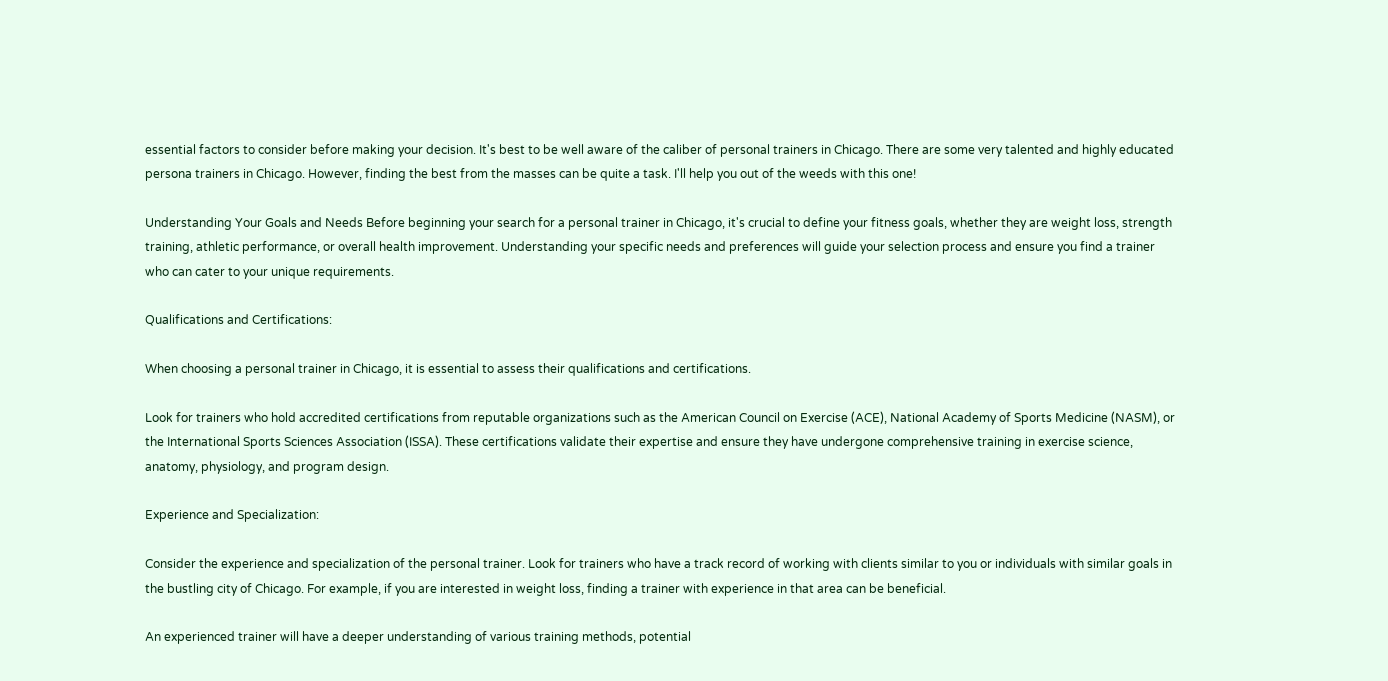essential factors to consider before making your decision. It's best to be well aware of the caliber of personal trainers in Chicago. There are some very talented and highly educated persona trainers in Chicago. However, finding the best from the masses can be quite a task. I'll help you out of the weeds with this one!

Understanding Your Goals and Needs Before beginning your search for a personal trainer in Chicago, it's crucial to define your fitness goals, whether they are weight loss, strength training, athletic performance, or overall health improvement. Understanding your specific needs and preferences will guide your selection process and ensure you find a trainer who can cater to your unique requirements.

Qualifications and Certifications:

When choosing a personal trainer in Chicago, it is essential to assess their qualifications and certifications.

Look for trainers who hold accredited certifications from reputable organizations such as the American Council on Exercise (ACE), National Academy of Sports Medicine (NASM), or the International Sports Sciences Association (ISSA). These certifications validate their expertise and ensure they have undergone comprehensive training in exercise science, anatomy, physiology, and program design.

Experience and Specialization:

Consider the experience and specialization of the personal trainer. Look for trainers who have a track record of working with clients similar to you or individuals with similar goals in the bustling city of Chicago. For example, if you are interested in weight loss, finding a trainer with experience in that area can be beneficial.

An experienced trainer will have a deeper understanding of various training methods, potential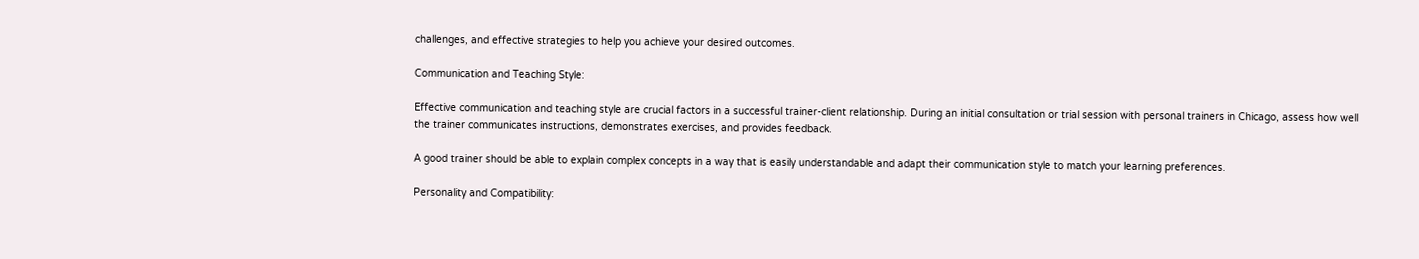challenges, and effective strategies to help you achieve your desired outcomes.

Communication and Teaching Style:

Effective communication and teaching style are crucial factors in a successful trainer-client relationship. During an initial consultation or trial session with personal trainers in Chicago, assess how well the trainer communicates instructions, demonstrates exercises, and provides feedback.

A good trainer should be able to explain complex concepts in a way that is easily understandable and adapt their communication style to match your learning preferences.

Personality and Compatibility: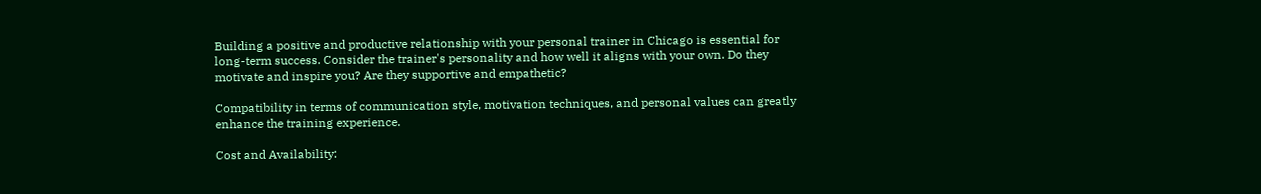Building a positive and productive relationship with your personal trainer in Chicago is essential for long-term success. Consider the trainer's personality and how well it aligns with your own. Do they motivate and inspire you? Are they supportive and empathetic?

Compatibility in terms of communication style, motivation techniques, and personal values can greatly enhance the training experience.

Cost and Availability: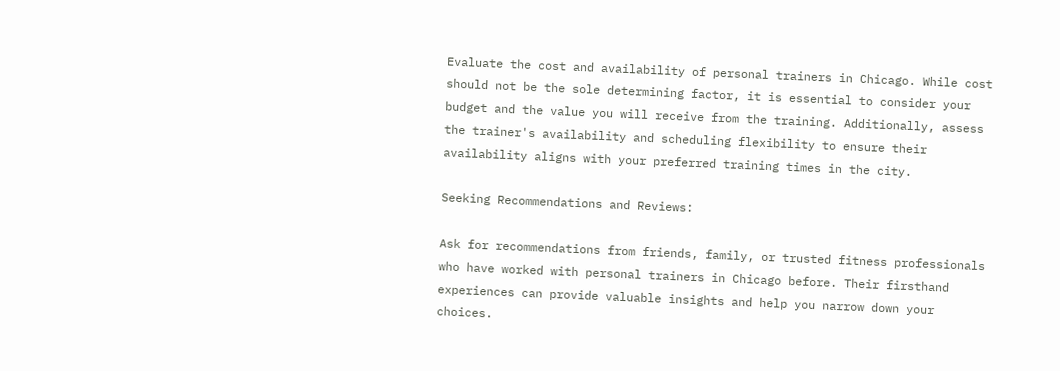Evaluate the cost and availability of personal trainers in Chicago. While cost should not be the sole determining factor, it is essential to consider your budget and the value you will receive from the training. Additionally, assess the trainer's availability and scheduling flexibility to ensure their availability aligns with your preferred training times in the city.

Seeking Recommendations and Reviews:

Ask for recommendations from friends, family, or trusted fitness professionals who have worked with personal trainers in Chicago before. Their firsthand experiences can provide valuable insights and help you narrow down your choices.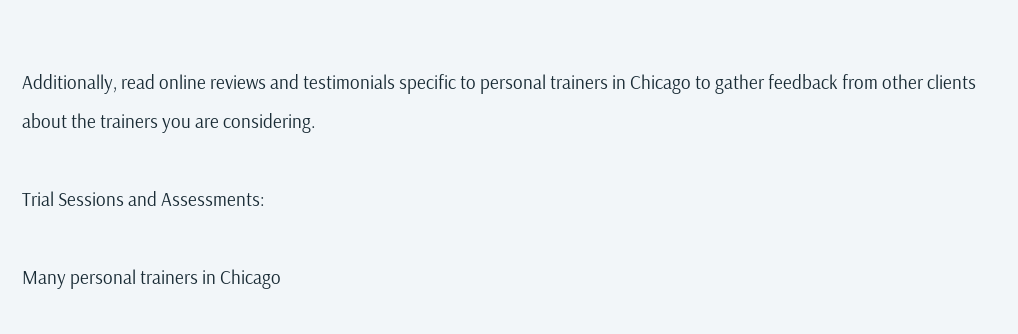Additionally, read online reviews and testimonials specific to personal trainers in Chicago to gather feedback from other clients about the trainers you are considering.

Trial Sessions and Assessments:

Many personal trainers in Chicago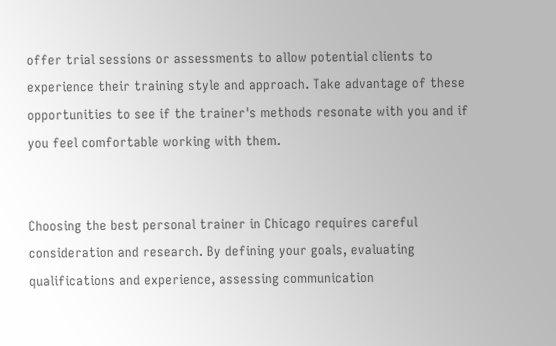offer trial sessions or assessments to allow potential clients to experience their training style and approach. Take advantage of these opportunities to see if the trainer's methods resonate with you and if you feel comfortable working with them.


Choosing the best personal trainer in Chicago requires careful consideration and research. By defining your goals, evaluating qualifications and experience, assessing communication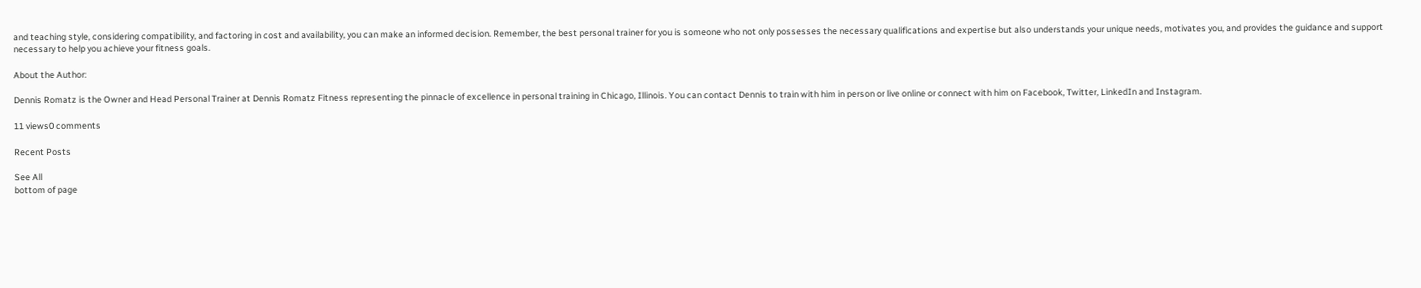and teaching style, considering compatibility, and factoring in cost and availability, you can make an informed decision. Remember, the best personal trainer for you is someone who not only possesses the necessary qualifications and expertise but also understands your unique needs, motivates you, and provides the guidance and support necessary to help you achieve your fitness goals.

About the Author:

Dennis Romatz is the Owner and Head Personal Trainer at Dennis Romatz Fitness representing the pinnacle of excellence in personal training in Chicago, Illinois. You can contact Dennis to train with him in person or live online or connect with him on Facebook, Twitter, LinkedIn and Instagram.

11 views0 comments

Recent Posts

See All
bottom of page